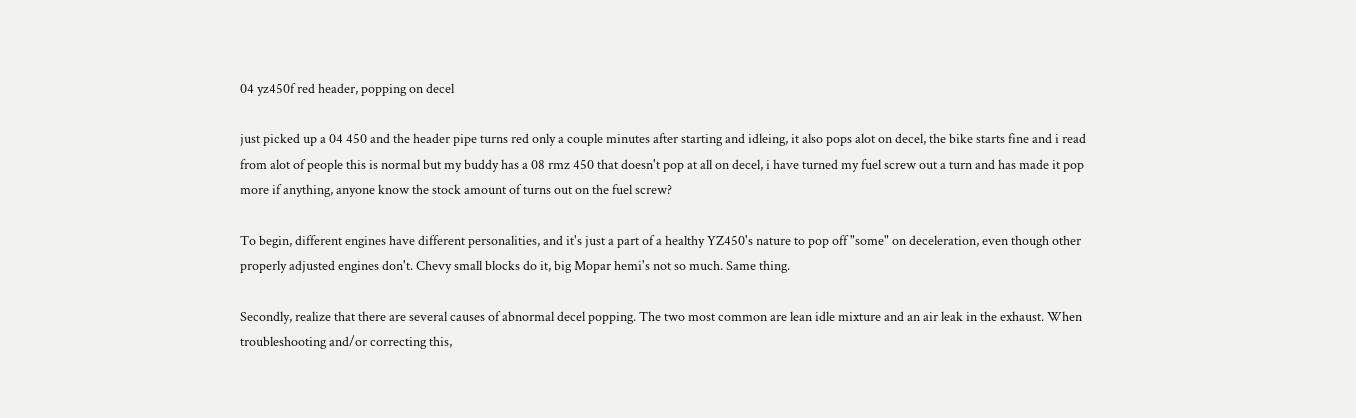04 yz450f red header, popping on decel

just picked up a 04 450 and the header pipe turns red only a couple minutes after starting and idleing, it also pops alot on decel, the bike starts fine and i read from alot of people this is normal but my buddy has a 08 rmz 450 that doesn't pop at all on decel, i have turned my fuel screw out a turn and has made it pop more if anything, anyone know the stock amount of turns out on the fuel screw?

To begin, different engines have different personalities, and it's just a part of a healthy YZ450's nature to pop off "some" on deceleration, even though other properly adjusted engines don't. Chevy small blocks do it, big Mopar hemi's not so much. Same thing.

Secondly, realize that there are several causes of abnormal decel popping. The two most common are lean idle mixture and an air leak in the exhaust. When troubleshooting and/or correcting this,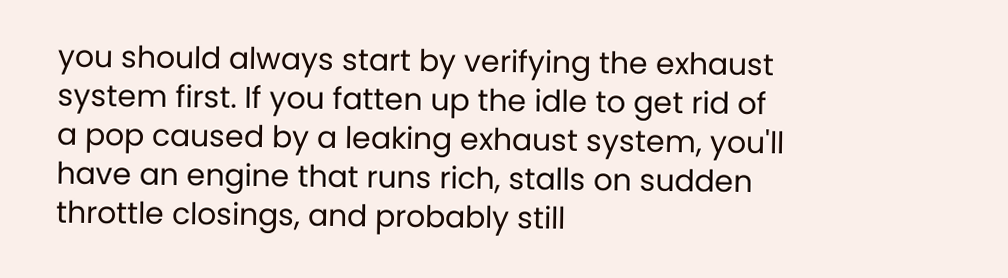you should always start by verifying the exhaust system first. If you fatten up the idle to get rid of a pop caused by a leaking exhaust system, you'll have an engine that runs rich, stalls on sudden throttle closings, and probably still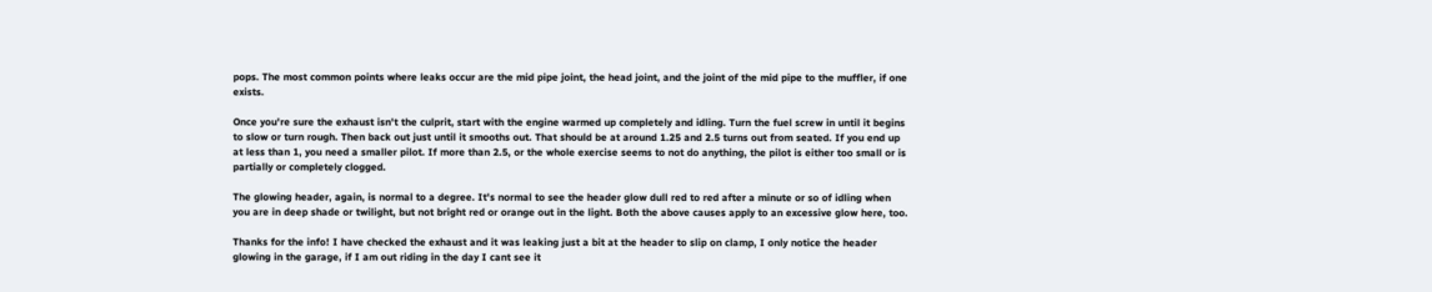pops. The most common points where leaks occur are the mid pipe joint, the head joint, and the joint of the mid pipe to the muffler, if one exists.

Once you're sure the exhaust isn't the culprit, start with the engine warmed up completely and idling. Turn the fuel screw in until it begins to slow or turn rough. Then back out just until it smooths out. That should be at around 1.25 and 2.5 turns out from seated. If you end up at less than 1, you need a smaller pilot. If more than 2.5, or the whole exercise seems to not do anything, the pilot is either too small or is partially or completely clogged.

The glowing header, again, is normal to a degree. It's normal to see the header glow dull red to red after a minute or so of idling when you are in deep shade or twilight, but not bright red or orange out in the light. Both the above causes apply to an excessive glow here, too.

Thanks for the info! I have checked the exhaust and it was leaking just a bit at the header to slip on clamp, I only notice the header glowing in the garage, if I am out riding in the day I cant see it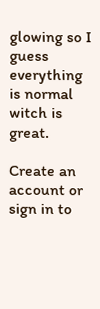glowing so I guess everything is normal witch is great.

Create an account or sign in to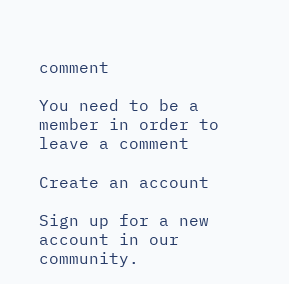comment

You need to be a member in order to leave a comment

Create an account

Sign up for a new account in our community.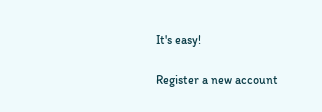It's easy!

Register a new account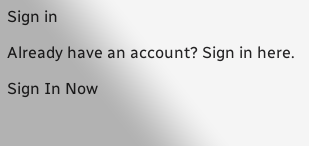Sign in

Already have an account? Sign in here.

Sign In Now